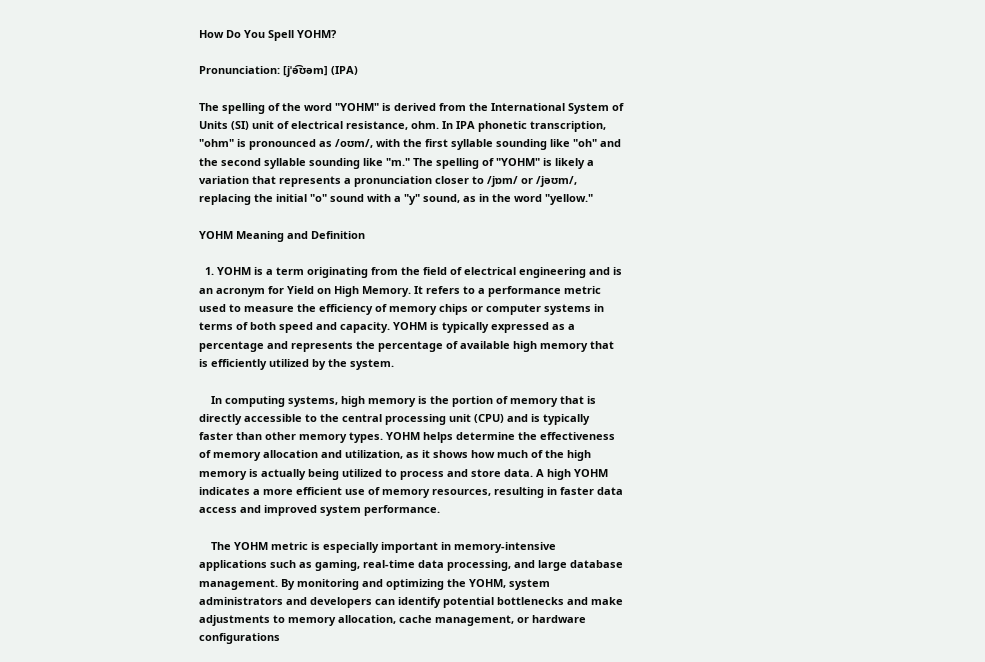How Do You Spell YOHM?

Pronunciation: [jˈə͡ʊəm] (IPA)

The spelling of the word "YOHM" is derived from the International System of Units (SI) unit of electrical resistance, ohm. In IPA phonetic transcription, "ohm" is pronounced as /oʊm/, with the first syllable sounding like "oh" and the second syllable sounding like "m." The spelling of "YOHM" is likely a variation that represents a pronunciation closer to /jɒm/ or /jəʊm/, replacing the initial "o" sound with a "y" sound, as in the word "yellow."

YOHM Meaning and Definition

  1. YOHM is a term originating from the field of electrical engineering and is an acronym for Yield on High Memory. It refers to a performance metric used to measure the efficiency of memory chips or computer systems in terms of both speed and capacity. YOHM is typically expressed as a percentage and represents the percentage of available high memory that is efficiently utilized by the system.

    In computing systems, high memory is the portion of memory that is directly accessible to the central processing unit (CPU) and is typically faster than other memory types. YOHM helps determine the effectiveness of memory allocation and utilization, as it shows how much of the high memory is actually being utilized to process and store data. A high YOHM indicates a more efficient use of memory resources, resulting in faster data access and improved system performance.

    The YOHM metric is especially important in memory-intensive applications such as gaming, real-time data processing, and large database management. By monitoring and optimizing the YOHM, system administrators and developers can identify potential bottlenecks and make adjustments to memory allocation, cache management, or hardware configurations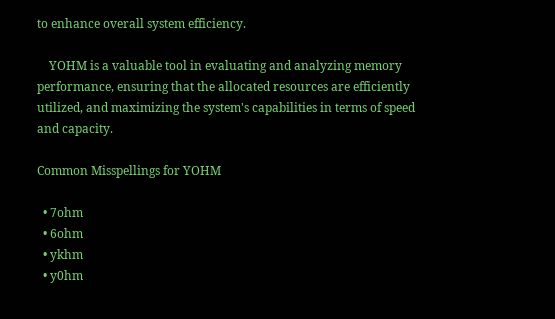to enhance overall system efficiency.

    YOHM is a valuable tool in evaluating and analyzing memory performance, ensuring that the allocated resources are efficiently utilized, and maximizing the system's capabilities in terms of speed and capacity.

Common Misspellings for YOHM

  • 7ohm
  • 6ohm
  • ykhm
  • y0hm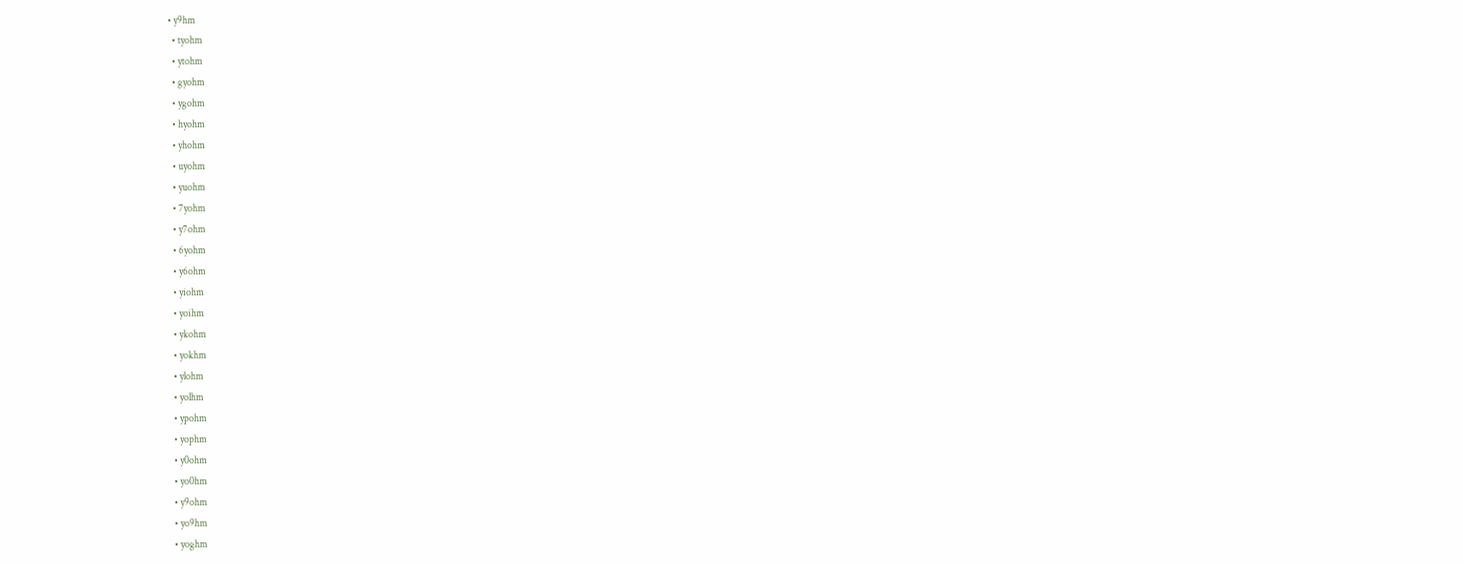• y9hm
  • tyohm
  • ytohm
  • gyohm
  • ygohm
  • hyohm
  • yhohm
  • uyohm
  • yuohm
  • 7yohm
  • y7ohm
  • 6yohm
  • y6ohm
  • yiohm
  • yoihm
  • ykohm
  • yokhm
  • ylohm
  • yolhm
  • ypohm
  • yophm
  • y0ohm
  • yo0hm
  • y9ohm
  • yo9hm
  • yoghm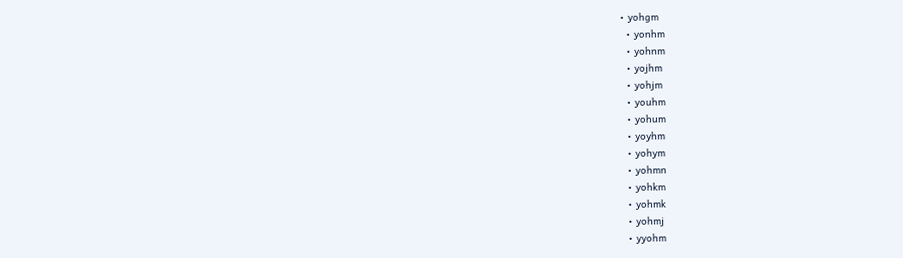• yohgm
  • yonhm
  • yohnm
  • yojhm
  • yohjm
  • youhm
  • yohum
  • yoyhm
  • yohym
  • yohmn
  • yohkm
  • yohmk
  • yohmj
  • yyohm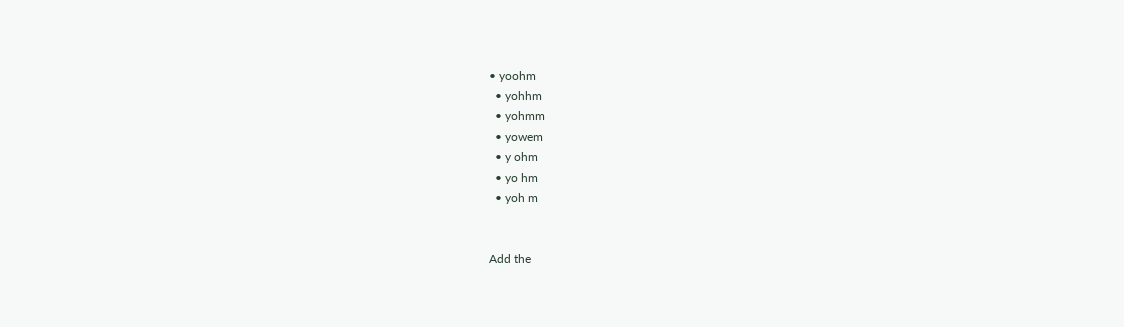• yoohm
  • yohhm
  • yohmm
  • yowem
  • y ohm
  • yo hm
  • yoh m


Add the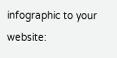infographic to your website: